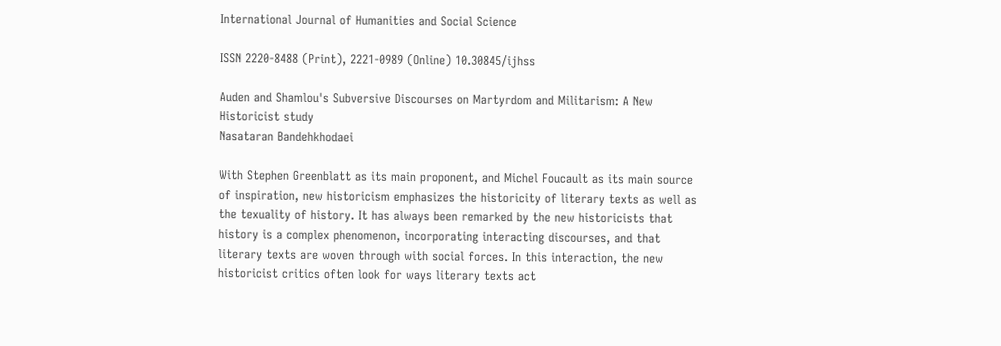International Journal of Humanities and Social Science

ISSN 2220-8488 (Print), 2221-0989 (Online) 10.30845/ijhss

Auden and Shamlou's Subversive Discourses on Martyrdom and Militarism: A New Historicist study
Nasataran Bandehkhodaei

With Stephen Greenblatt as its main proponent, and Michel Foucault as its main source of inspiration, new historicism emphasizes the historicity of literary texts as well as the texuality of history. It has always been remarked by the new historicists that history is a complex phenomenon, incorporating interacting discourses, and that literary texts are woven through with social forces. In this interaction, the new historicist critics often look for ways literary texts act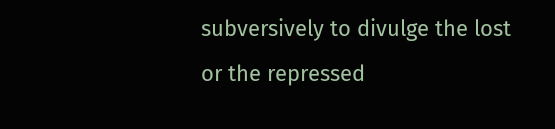subversively to divulge the lost or the repressed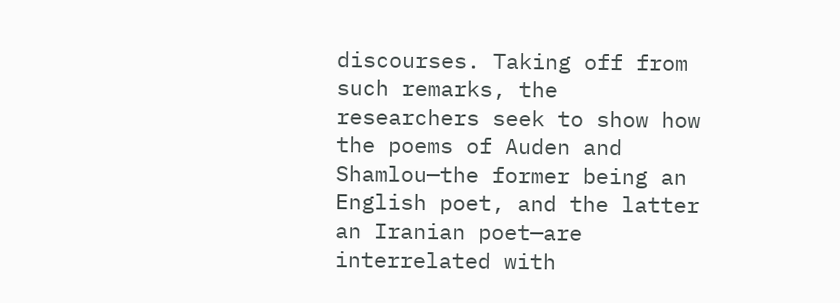discourses. Taking off from such remarks, the researchers seek to show how the poems of Auden and Shamlou—the former being an English poet, and the latter an Iranian poet—are interrelated with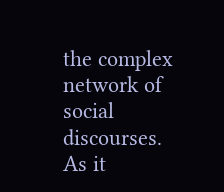the complex network of social discourses. As it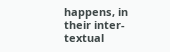happens, in their inter-textual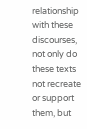relationship with these discourses, not only do these texts not recreate or support them, but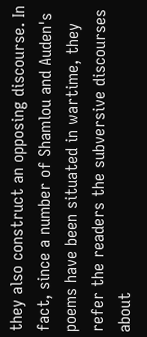they also construct an opposing discourse. In fact, since a number of Shamlou and Auden's poems have been situated in wartime, they refer the readers the subversive discourses about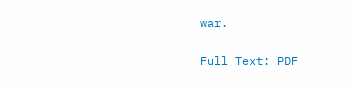war.

Full Text: PDF